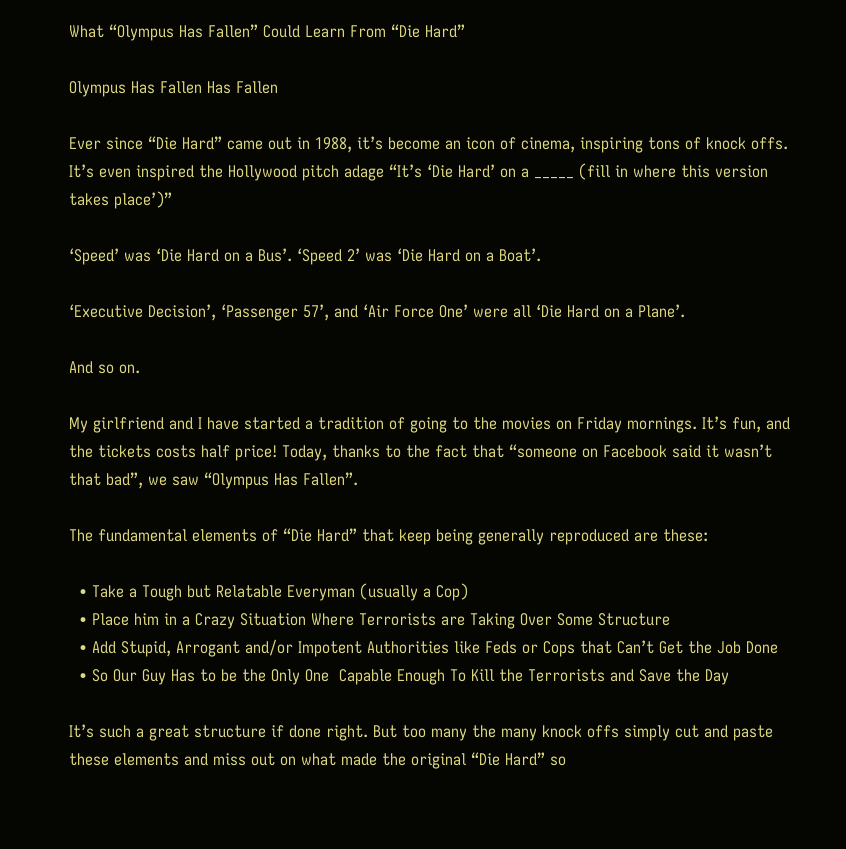What “Olympus Has Fallen” Could Learn From “Die Hard”

Olympus Has Fallen Has Fallen

Ever since “Die Hard” came out in 1988, it’s become an icon of cinema, inspiring tons of knock offs. It’s even inspired the Hollywood pitch adage “It’s ‘Die Hard’ on a _____ (fill in where this version takes place’)”

‘Speed’ was ‘Die Hard on a Bus’. ‘Speed 2’ was ‘Die Hard on a Boat’.

‘Executive Decision’, ‘Passenger 57’, and ‘Air Force One’ were all ‘Die Hard on a Plane’.

And so on.

My girlfriend and I have started a tradition of going to the movies on Friday mornings. It’s fun, and the tickets costs half price! Today, thanks to the fact that “someone on Facebook said it wasn’t that bad”, we saw “Olympus Has Fallen”.

The fundamental elements of “Die Hard” that keep being generally reproduced are these:

  • Take a Tough but Relatable Everyman (usually a Cop)
  • Place him in a Crazy Situation Where Terrorists are Taking Over Some Structure
  • Add Stupid, Arrogant and/or Impotent Authorities like Feds or Cops that Can’t Get the Job Done
  • So Our Guy Has to be the Only One  Capable Enough To Kill the Terrorists and Save the Day

It’s such a great structure if done right. But too many the many knock offs simply cut and paste these elements and miss out on what made the original “Die Hard” so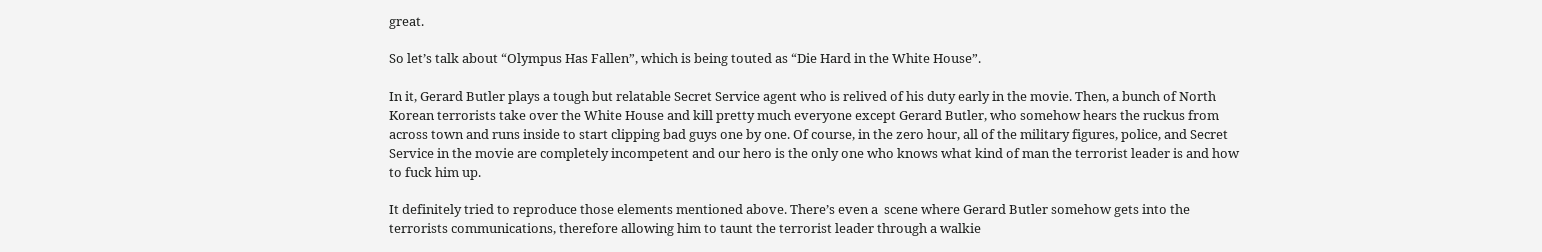great.

So let’s talk about “Olympus Has Fallen”, which is being touted as “Die Hard in the White House”.

In it, Gerard Butler plays a tough but relatable Secret Service agent who is relived of his duty early in the movie. Then, a bunch of North Korean terrorists take over the White House and kill pretty much everyone except Gerard Butler, who somehow hears the ruckus from across town and runs inside to start clipping bad guys one by one. Of course, in the zero hour, all of the military figures, police, and Secret Service in the movie are completely incompetent and our hero is the only one who knows what kind of man the terrorist leader is and how to fuck him up.

It definitely tried to reproduce those elements mentioned above. There’s even a  scene where Gerard Butler somehow gets into the terrorists communications, therefore allowing him to taunt the terrorist leader through a walkie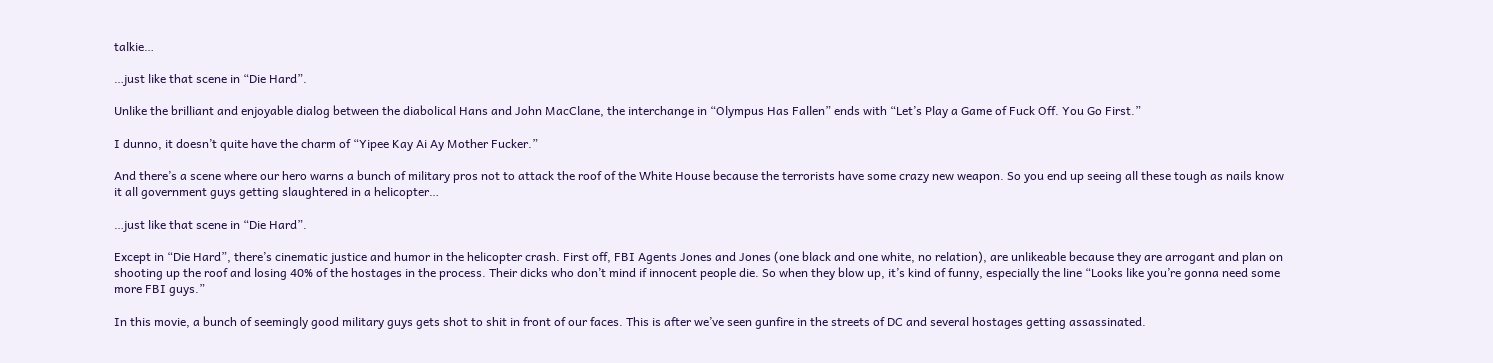talkie…

…just like that scene in “Die Hard”.

Unlike the brilliant and enjoyable dialog between the diabolical Hans and John MacClane, the interchange in “Olympus Has Fallen” ends with “Let’s Play a Game of Fuck Off. You Go First.”

I dunno, it doesn’t quite have the charm of “Yipee Kay Ai Ay Mother Fucker.”

And there’s a scene where our hero warns a bunch of military pros not to attack the roof of the White House because the terrorists have some crazy new weapon. So you end up seeing all these tough as nails know it all government guys getting slaughtered in a helicopter…

…just like that scene in “Die Hard”.

Except in “Die Hard”, there’s cinematic justice and humor in the helicopter crash. First off, FBI Agents Jones and Jones (one black and one white, no relation), are unlikeable because they are arrogant and plan on shooting up the roof and losing 40% of the hostages in the process. Their dicks who don’t mind if innocent people die. So when they blow up, it’s kind of funny, especially the line “Looks like you’re gonna need some more FBI guys.”

In this movie, a bunch of seemingly good military guys gets shot to shit in front of our faces. This is after we’ve seen gunfire in the streets of DC and several hostages getting assassinated.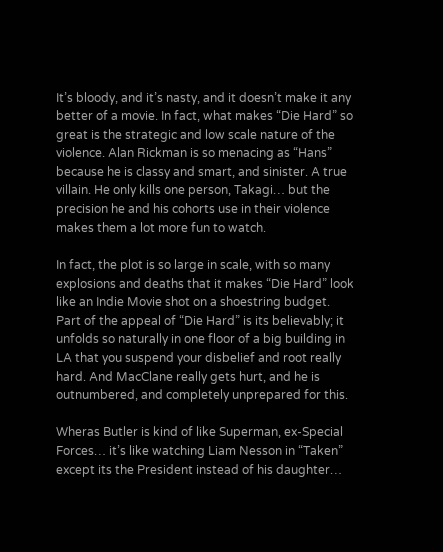It’s bloody, and it’s nasty, and it doesn’t make it any better of a movie. In fact, what makes “Die Hard” so great is the strategic and low scale nature of the violence. Alan Rickman is so menacing as “Hans” because he is classy and smart, and sinister. A true villain. He only kills one person, Takagi… but the precision he and his cohorts use in their violence makes them a lot more fun to watch.

In fact, the plot is so large in scale, with so many explosions and deaths that it makes “Die Hard” look like an Indie Movie shot on a shoestring budget. Part of the appeal of “Die Hard” is its believably; it unfolds so naturally in one floor of a big building in LA that you suspend your disbelief and root really hard. And MacClane really gets hurt, and he is outnumbered, and completely unprepared for this.

Wheras Butler is kind of like Superman, ex-Special Forces… it’s like watching Liam Nesson in “Taken” except its the President instead of his daughter…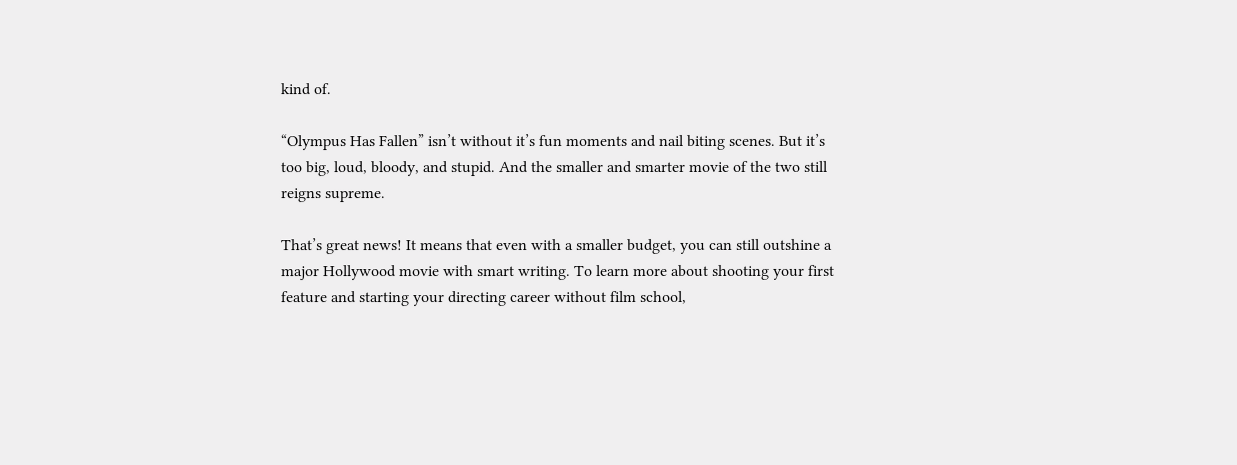kind of.

“Olympus Has Fallen” isn’t without it’s fun moments and nail biting scenes. But it’s too big, loud, bloody, and stupid. And the smaller and smarter movie of the two still reigns supreme.

That’s great news! It means that even with a smaller budget, you can still outshine a major Hollywood movie with smart writing. To learn more about shooting your first feature and starting your directing career without film school,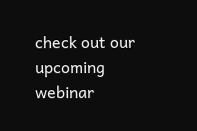check out our upcoming webinar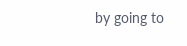by going to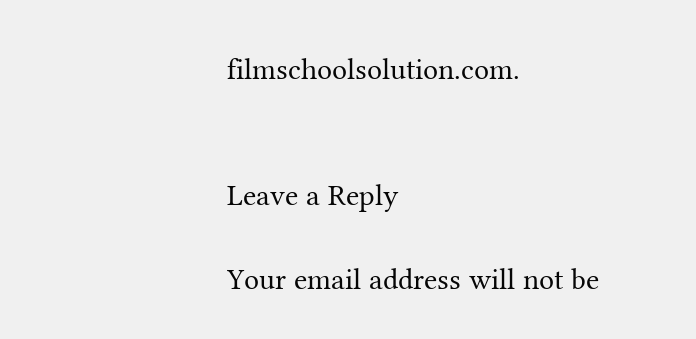filmschoolsolution.com.


Leave a Reply

Your email address will not be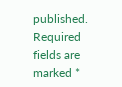published. Required fields are marked *